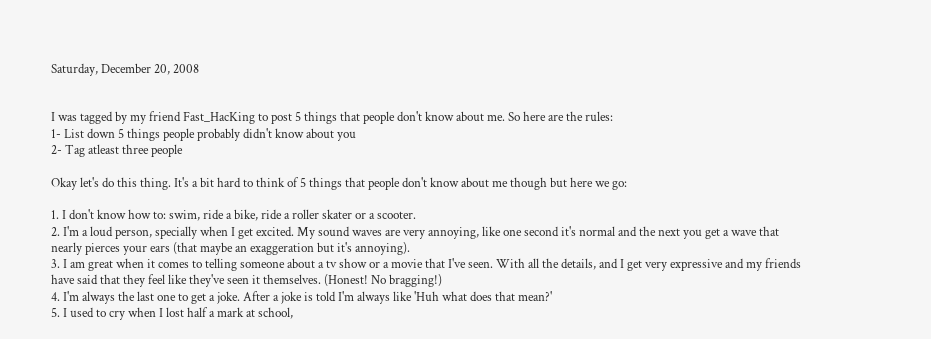Saturday, December 20, 2008


I was tagged by my friend Fast_HacKing to post 5 things that people don't know about me. So here are the rules:
1- List down 5 things people probably didn't know about you
2- Tag atleast three people

Okay let's do this thing. It's a bit hard to think of 5 things that people don't know about me though but here we go:

1. I don't know how to: swim, ride a bike, ride a roller skater or a scooter.
2. I'm a loud person, specially when I get excited. My sound waves are very annoying, like one second it's normal and the next you get a wave that nearly pierces your ears (that maybe an exaggeration but it's annoying).
3. I am great when it comes to telling someone about a tv show or a movie that I've seen. With all the details, and I get very expressive and my friends have said that they feel like they've seen it themselves. (Honest! No bragging!)
4. I'm always the last one to get a joke. After a joke is told I'm always like 'Huh what does that mean?'
5. I used to cry when I lost half a mark at school,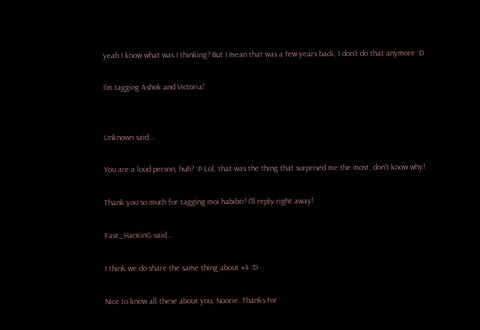yeah I know what was I thinking? But I mean that was a few years back, I don't do that anymore :D

I'm tagging Ashok and Victoria!


Unknown said...

You are a loud person, huh? :P Lol, that was the thing that surprised me the most, don't know why!

Thank you so much for tagging moi habibti! I'll reply right away!

Fast_HacKinG said...

I think we do share the same thing about #4 :D

Nice to know all these about you, Noorie. Thanks for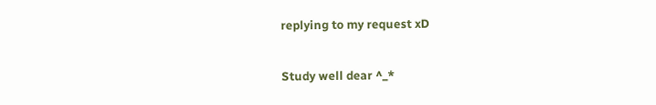replying to my request xD

Study well dear ^_*